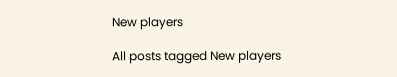New players

All posts tagged New players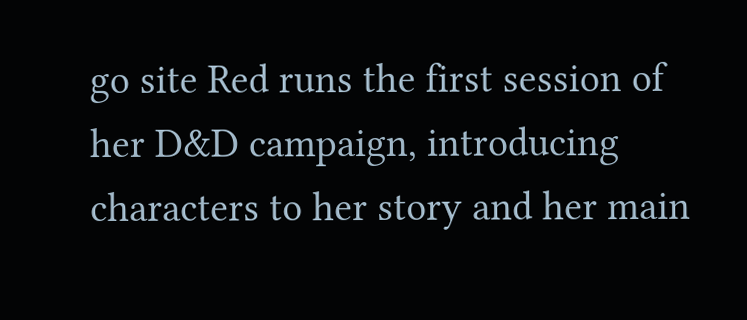go site Red runs the first session of her D&D campaign, introducing characters to her story and her main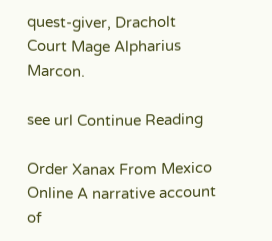quest-giver, Dracholt Court Mage Alpharius Marcon.

see url Continue Reading

Order Xanax From Mexico Online A narrative account of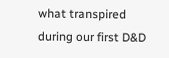what transpired during our first D&D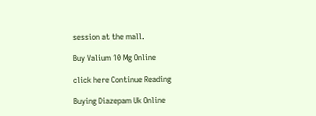session at the mall.

Buy Valium 10 Mg Online

click here Continue Reading

Buying Diazepam Uk Online